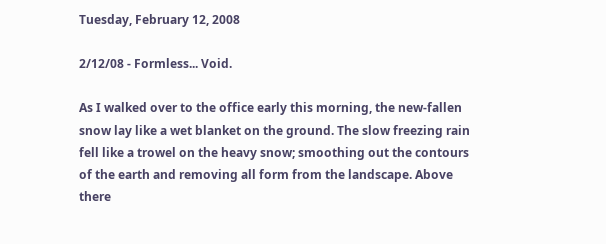Tuesday, February 12, 2008

2/12/08 - Formless... Void.

As I walked over to the office early this morning, the new-fallen snow lay like a wet blanket on the ground. The slow freezing rain fell like a trowel on the heavy snow; smoothing out the contours of the earth and removing all form from the landscape. Above there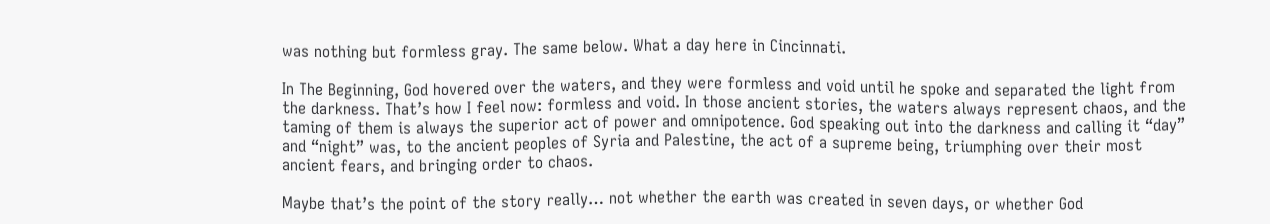was nothing but formless gray. The same below. What a day here in Cincinnati.

In The Beginning, God hovered over the waters, and they were formless and void until he spoke and separated the light from the darkness. That’s how I feel now: formless and void. In those ancient stories, the waters always represent chaos, and the taming of them is always the superior act of power and omnipotence. God speaking out into the darkness and calling it “day” and “night” was, to the ancient peoples of Syria and Palestine, the act of a supreme being, triumphing over their most ancient fears, and bringing order to chaos.

Maybe that’s the point of the story really… not whether the earth was created in seven days, or whether God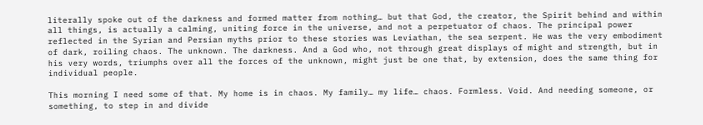literally spoke out of the darkness and formed matter from nothing… but that God, the creator, the Spirit behind and within all things, is actually a calming, uniting force in the universe, and not a perpetuator of chaos. The principal power reflected in the Syrian and Persian myths prior to these stories was Leviathan, the sea serpent. He was the very embodiment of dark, roiling chaos. The unknown. The darkness. And a God who, not through great displays of might and strength, but in his very words, triumphs over all the forces of the unknown, might just be one that, by extension, does the same thing for individual people.

This morning I need some of that. My home is in chaos. My family… my life… chaos. Formless. Void. And needing someone, or something, to step in and divide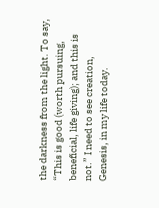the darkness from the light. To say, “This is good (worth pursuing, beneficial, life giving); and this is not.” I need to see creation, Genesis, in my life today.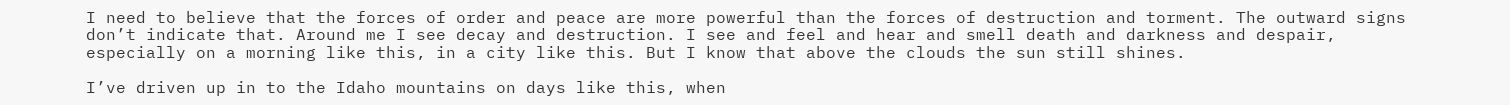I need to believe that the forces of order and peace are more powerful than the forces of destruction and torment. The outward signs don’t indicate that. Around me I see decay and destruction. I see and feel and hear and smell death and darkness and despair, especially on a morning like this, in a city like this. But I know that above the clouds the sun still shines.

I’ve driven up in to the Idaho mountains on days like this, when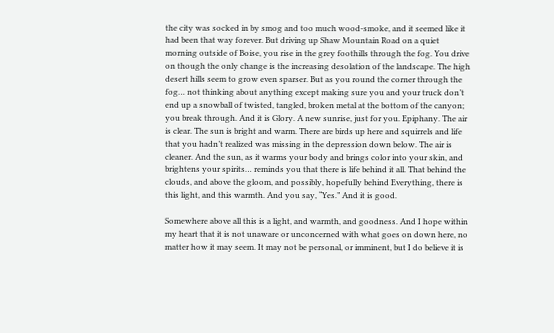the city was socked in by smog and too much wood-smoke, and it seemed like it had been that way forever. But driving up Shaw Mountain Road on a quiet morning outside of Boise, you rise in the grey foothills through the fog. You drive on though the only change is the increasing desolation of the landscape. The high desert hills seem to grow even sparser. But as you round the corner through the fog… not thinking about anything except making sure you and your truck don’t end up a snowball of twisted, tangled, broken metal at the bottom of the canyon; you break through. And it is Glory. A new sunrise, just for you. Epiphany. The air is clear. The sun is bright and warm. There are birds up here and squirrels and life that you hadn’t realized was missing in the depression down below. The air is cleaner. And the sun, as it warms your body and brings color into your skin, and brightens your spirits… reminds you that there is life behind it all. That behind the clouds, and above the gloom, and possibly, hopefully behind Everything, there is this light, and this warmth. And you say, “Yes.” And it is good.

Somewhere above all this is a light, and warmth, and goodness. And I hope within my heart that it is not unaware or unconcerned with what goes on down here, no matter how it may seem. It may not be personal, or imminent, but I do believe it is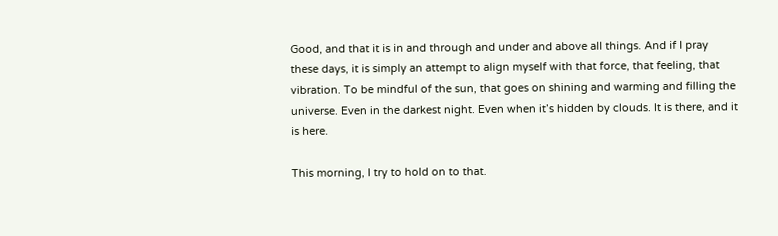Good, and that it is in and through and under and above all things. And if I pray these days, it is simply an attempt to align myself with that force, that feeling, that vibration. To be mindful of the sun, that goes on shining and warming and filling the universe. Even in the darkest night. Even when it’s hidden by clouds. It is there, and it is here.

This morning, I try to hold on to that.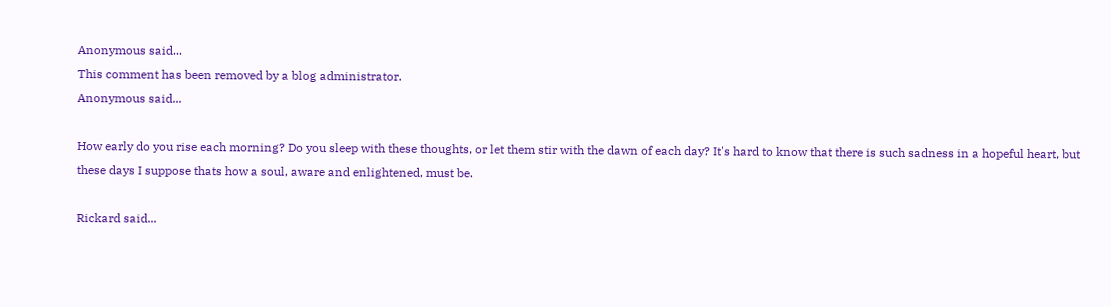Anonymous said...
This comment has been removed by a blog administrator.
Anonymous said...

How early do you rise each morning? Do you sleep with these thoughts, or let them stir with the dawn of each day? It's hard to know that there is such sadness in a hopeful heart, but these days I suppose thats how a soul, aware and enlightened, must be.

Rickard said...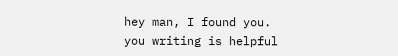hey man, I found you.
you writing is helpful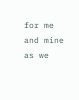for me and mine as we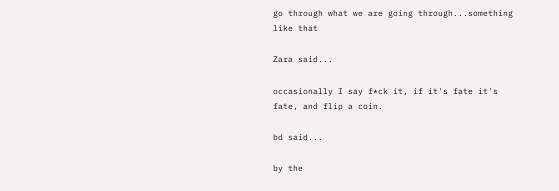go through what we are going through...something like that

Zara said...

occasionally I say f*ck it, if it's fate it's fate, and flip a coin.

bd said...

by the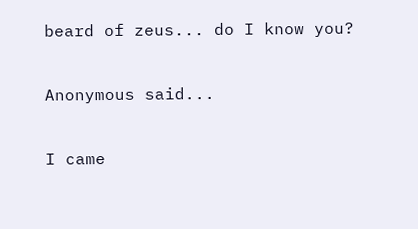beard of zeus... do I know you?

Anonymous said...

I came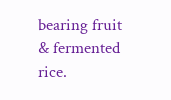bearing fruit & fermented rice.